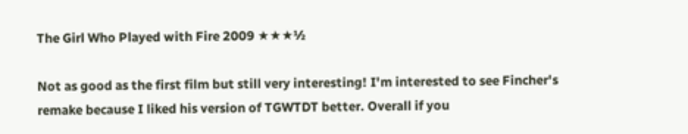The Girl Who Played with Fire 2009 ★★★½

Not as good as the first film but still very interesting! I'm interested to see Fincher's remake because I liked his version of TGWTDT better. Overall if you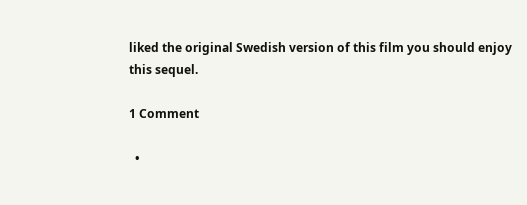liked the original Swedish version of this film you should enjoy this sequel.

1 Comment

  •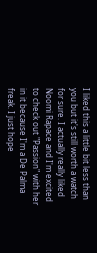I liked this a little bit less than you but it's still worth a watch for sure. I actually really liked Noomi Rapace and I'm excited to check out "Passion" with her in it because I'm a De Palma freak. I just hope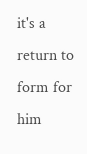it's a return to form for him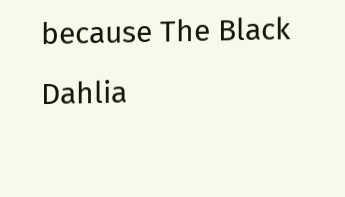because The Black Dahlia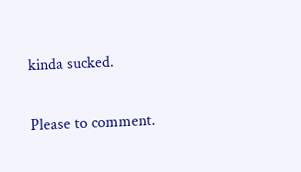kinda sucked.

Please to comment.